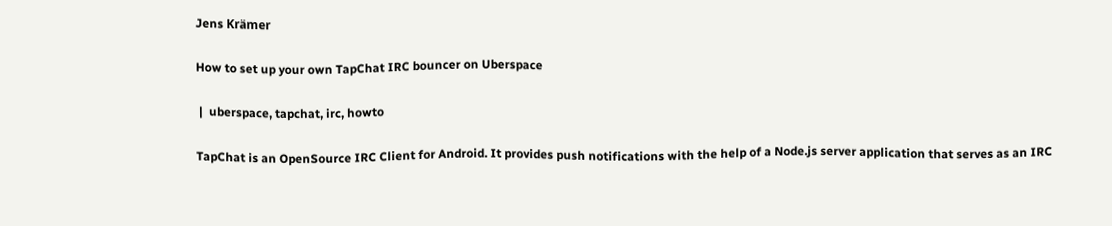Jens Krämer

How to set up your own TapChat IRC bouncer on Uberspace

 |  uberspace, tapchat, irc, howto

TapChat is an OpenSource IRC Client for Android. It provides push notifications with the help of a Node.js server application that serves as an IRC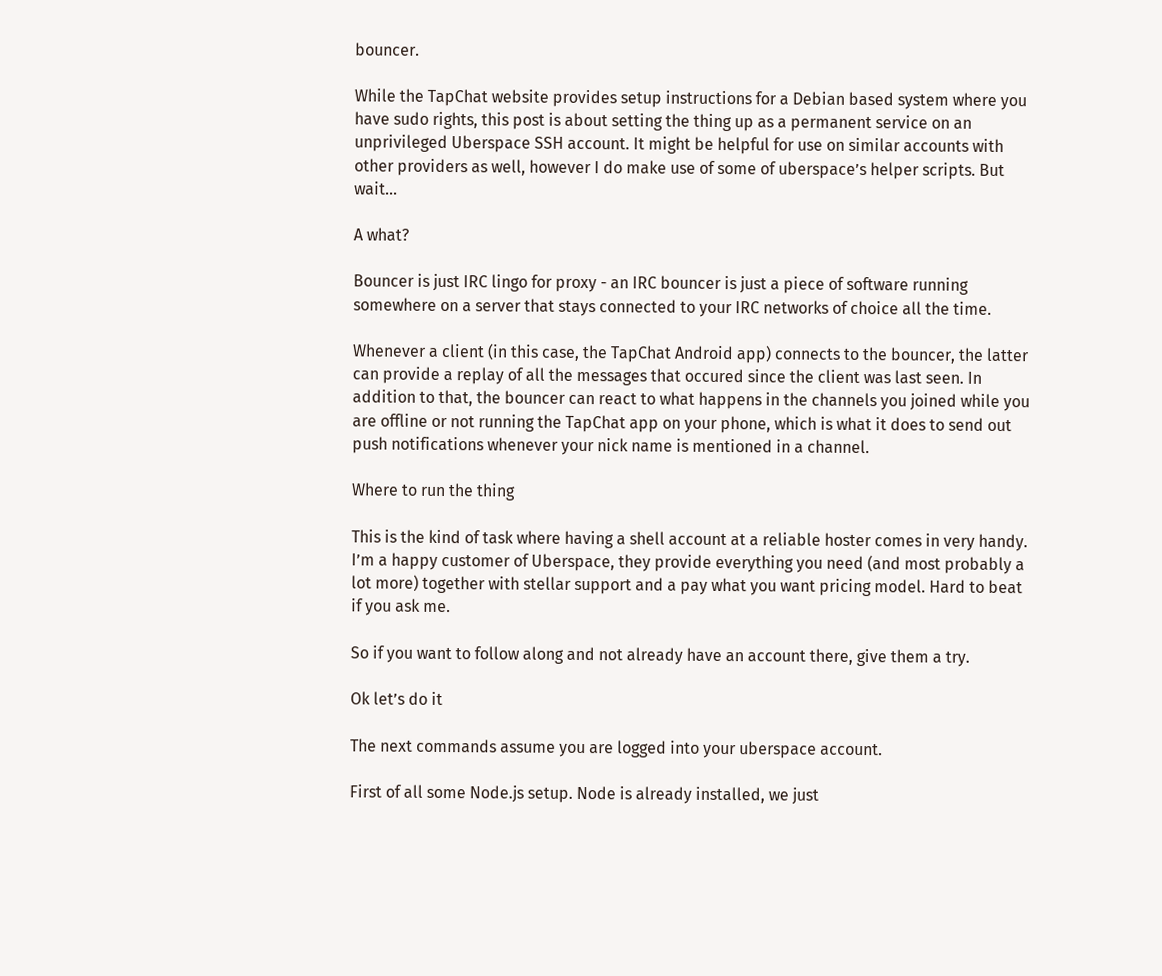bouncer.

While the TapChat website provides setup instructions for a Debian based system where you have sudo rights, this post is about setting the thing up as a permanent service on an unprivileged Uberspace SSH account. It might be helpful for use on similar accounts with other providers as well, however I do make use of some of uberspace’s helper scripts. But wait…

A what?

Bouncer is just IRC lingo for proxy - an IRC bouncer is just a piece of software running somewhere on a server that stays connected to your IRC networks of choice all the time.

Whenever a client (in this case, the TapChat Android app) connects to the bouncer, the latter can provide a replay of all the messages that occured since the client was last seen. In addition to that, the bouncer can react to what happens in the channels you joined while you are offline or not running the TapChat app on your phone, which is what it does to send out push notifications whenever your nick name is mentioned in a channel.

Where to run the thing

This is the kind of task where having a shell account at a reliable hoster comes in very handy. I’m a happy customer of Uberspace, they provide everything you need (and most probably a lot more) together with stellar support and a pay what you want pricing model. Hard to beat if you ask me.

So if you want to follow along and not already have an account there, give them a try.

Ok let’s do it

The next commands assume you are logged into your uberspace account.

First of all some Node.js setup. Node is already installed, we just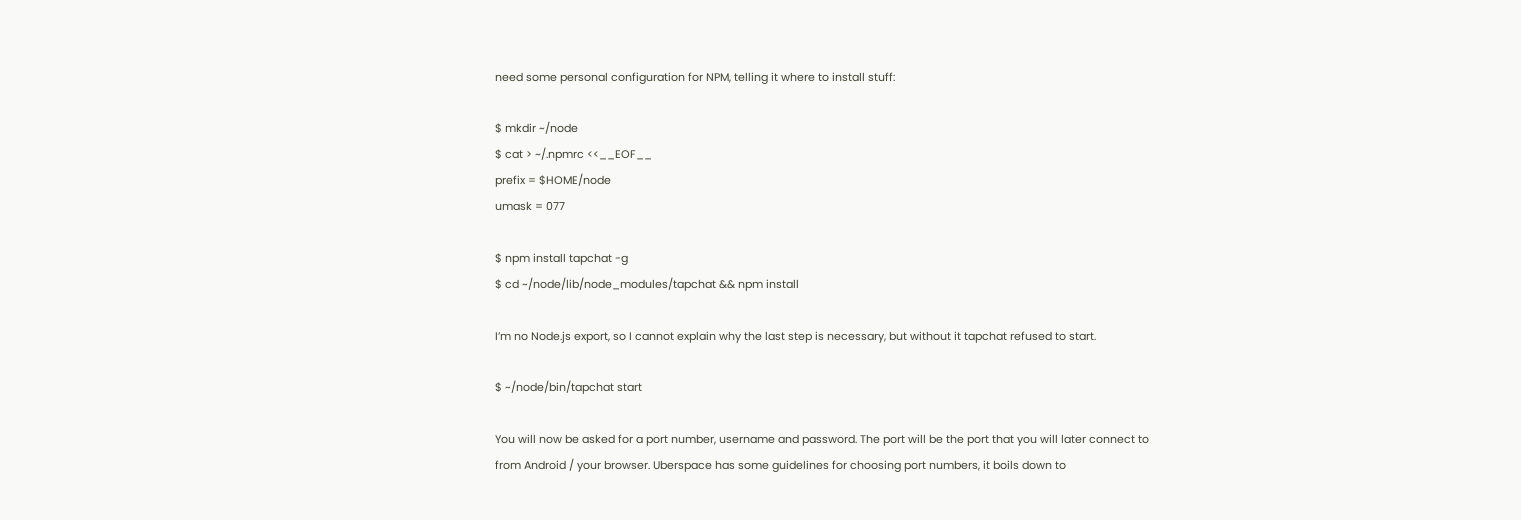need some personal configuration for NPM, telling it where to install stuff:

$ mkdir ~/node
$ cat > ~/.npmrc <<__EOF__
prefix = $HOME/node
umask = 077

$ npm install tapchat -g
$ cd ~/node/lib/node_modules/tapchat && npm install

I’m no Node.js export, so I cannot explain why the last step is necessary, but without it tapchat refused to start.

$ ~/node/bin/tapchat start

You will now be asked for a port number, username and password. The port will be the port that you will later connect to from Android / your browser. Uberspace has some guidelines for choosing port numbers, it boils down to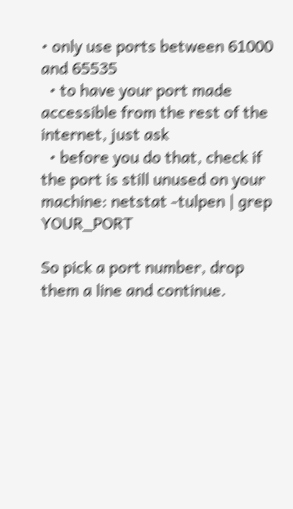• only use ports between 61000 and 65535
  • to have your port made accessible from the rest of the internet, just ask
  • before you do that, check if the port is still unused on your machine: netstat -tulpen | grep YOUR_PORT

So pick a port number, drop them a line and continue.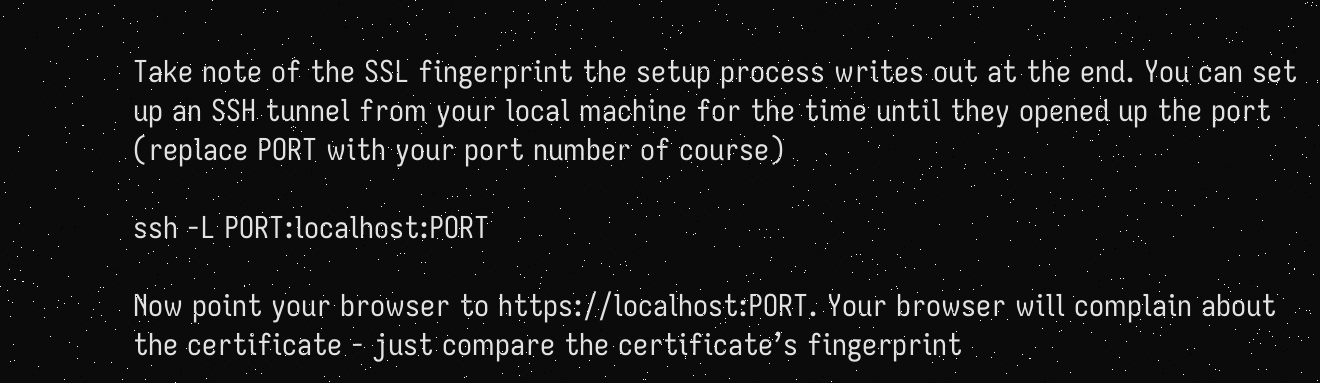Take note of the SSL fingerprint the setup process writes out at the end. You can set up an SSH tunnel from your local machine for the time until they opened up the port (replace PORT with your port number of course)

ssh -L PORT:localhost:PORT

Now point your browser to https://localhost:PORT. Your browser will complain about the certificate - just compare the certificate’s fingerprint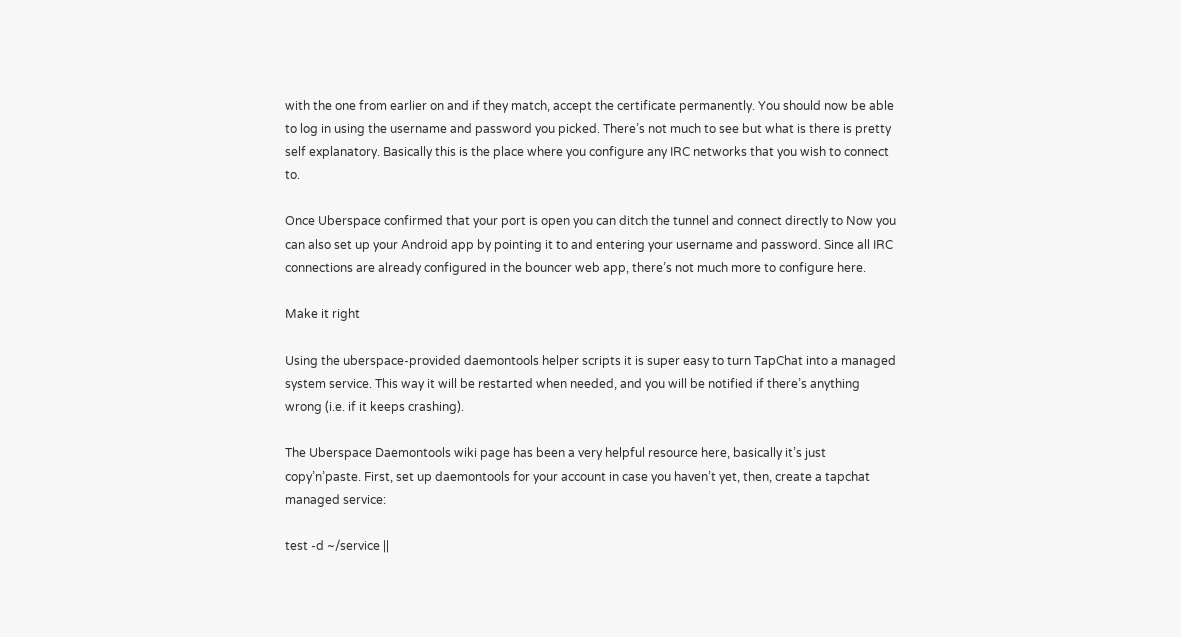with the one from earlier on and if they match, accept the certificate permanently. You should now be able to log in using the username and password you picked. There’s not much to see but what is there is pretty self explanatory. Basically this is the place where you configure any IRC networks that you wish to connect to.

Once Uberspace confirmed that your port is open you can ditch the tunnel and connect directly to Now you can also set up your Android app by pointing it to and entering your username and password. Since all IRC connections are already configured in the bouncer web app, there’s not much more to configure here.

Make it right

Using the uberspace-provided daemontools helper scripts it is super easy to turn TapChat into a managed system service. This way it will be restarted when needed, and you will be notified if there’s anything wrong (i.e. if it keeps crashing).

The Uberspace Daemontools wiki page has been a very helpful resource here, basically it’s just copy’n’paste. First, set up daemontools for your account in case you haven’t yet, then, create a tapchat managed service:

test -d ~/service ||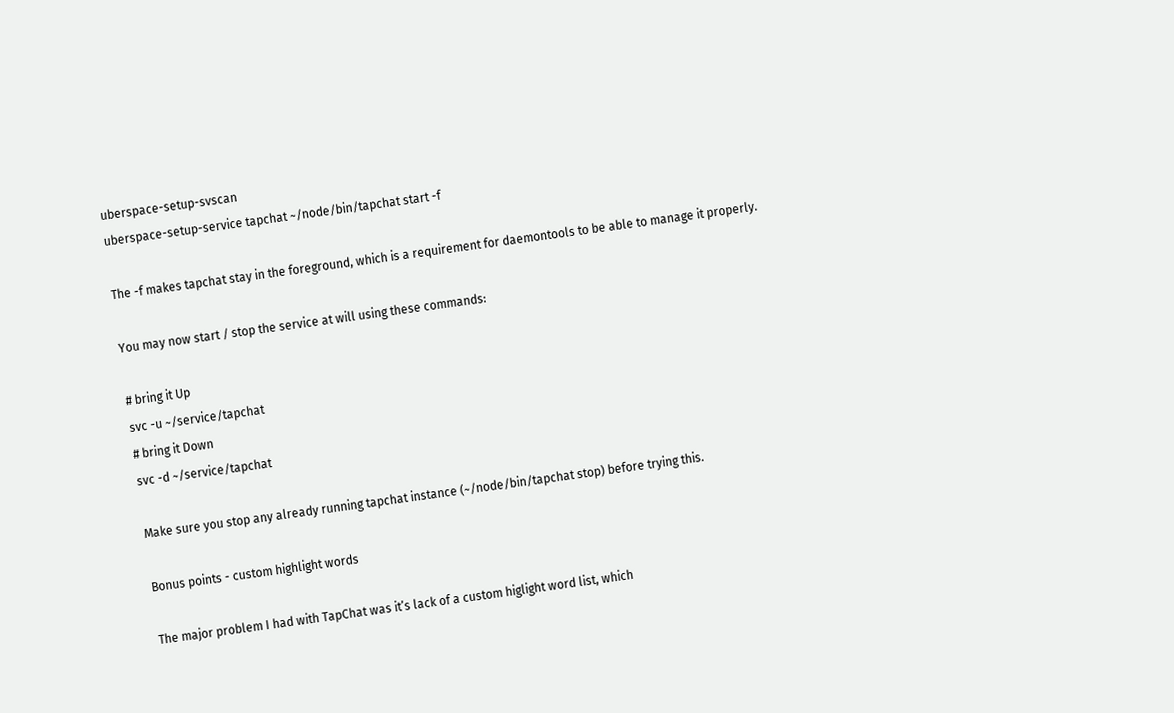uberspace-setup-svscan
uberspace-setup-service tapchat ~/node/bin/tapchat start -f

The -f makes tapchat stay in the foreground, which is a requirement for daemontools to be able to manage it properly.

You may now start / stop the service at will using these commands:

# bring it Up
svc -u ~/service/tapchat
# bring it Down
svc -d ~/service/tapchat

Make sure you stop any already running tapchat instance (~/node/bin/tapchat stop) before trying this.

Bonus points - custom highlight words

The major problem I had with TapChat was it’s lack of a custom higlight word list, which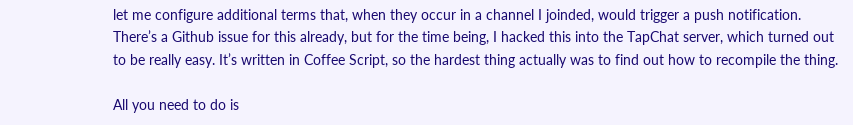let me configure additional terms that, when they occur in a channel I joinded, would trigger a push notification. There’s a Github issue for this already, but for the time being, I hacked this into the TapChat server, which turned out to be really easy. It’s written in Coffee Script, so the hardest thing actually was to find out how to recompile the thing.

All you need to do is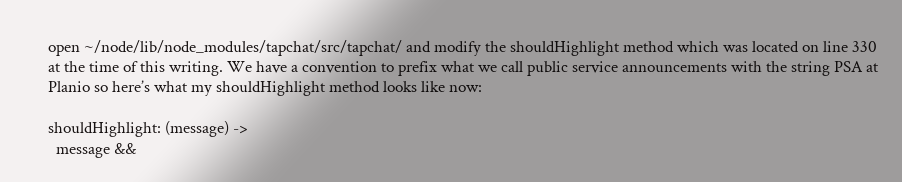open ~/node/lib/node_modules/tapchat/src/tapchat/ and modify the shouldHighlight method which was located on line 330 at the time of this writing. We have a convention to prefix what we call public service announcements with the string PSA at Planio so here’s what my shouldHighlight method looks like now:

shouldHighlight: (message) ->
  message &&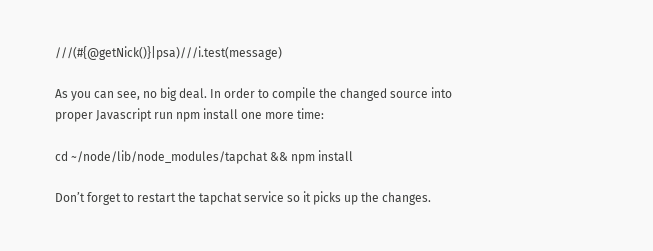///(#{@getNick()}|psa)///i.test(message)

As you can see, no big deal. In order to compile the changed source into proper Javascript run npm install one more time:

cd ~/node/lib/node_modules/tapchat && npm install

Don’t forget to restart the tapchat service so it picks up the changes.